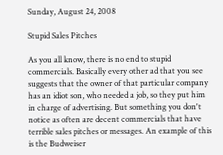Sunday, August 24, 2008

Stupid Sales Pitches

As you all know, there is no end to stupid commercials. Basically every other ad that you see suggests that the owner of that particular company has an idiot son, who needed a job, so they put him in charge of advertising. But something you don't notice as often are decent commercials that have terrible sales pitches or messages. An example of this is the Budweiser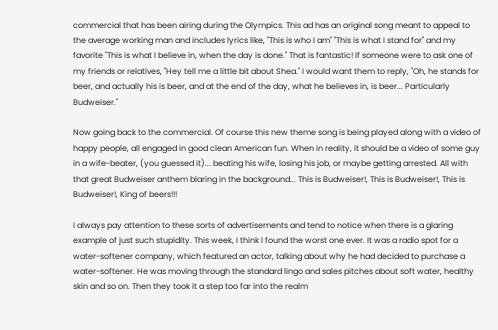commercial that has been airing during the Olympics. This ad has an original song meant to appeal to the average working man and includes lyrics like, "This is who I am" "This is what I stand for" and my favorite "This is what I believe in, when the day is done." That is fantastic! If someone were to ask one of my friends or relatives, "Hey tell me a little bit about Shea." I would want them to reply, "Oh, he stands for beer, and actually his is beer, and at the end of the day, what he believes in, is beer... Particularly Budweiser."

Now going back to the commercial. Of course this new theme song is being played along with a video of happy people, all engaged in good clean American fun. When in reality, it should be a video of some guy in a wife-beater, (you guessed it)... beating his wife, losing his job, or maybe getting arrested. All with that great Budweiser anthem blaring in the background... This is Budweiser!, This is Budweiser!, This is Budweiser!, King of beers!!!

I always pay attention to these sorts of advertisements and tend to notice when there is a glaring example of just such stupidity. This week, I think I found the worst one ever. It was a radio spot for a water-softener company, which featured an actor, talking about why he had decided to purchase a water-softener. He was moving through the standard lingo and sales pitches about soft water, healthy skin and so on. Then they took it a step too far into the realm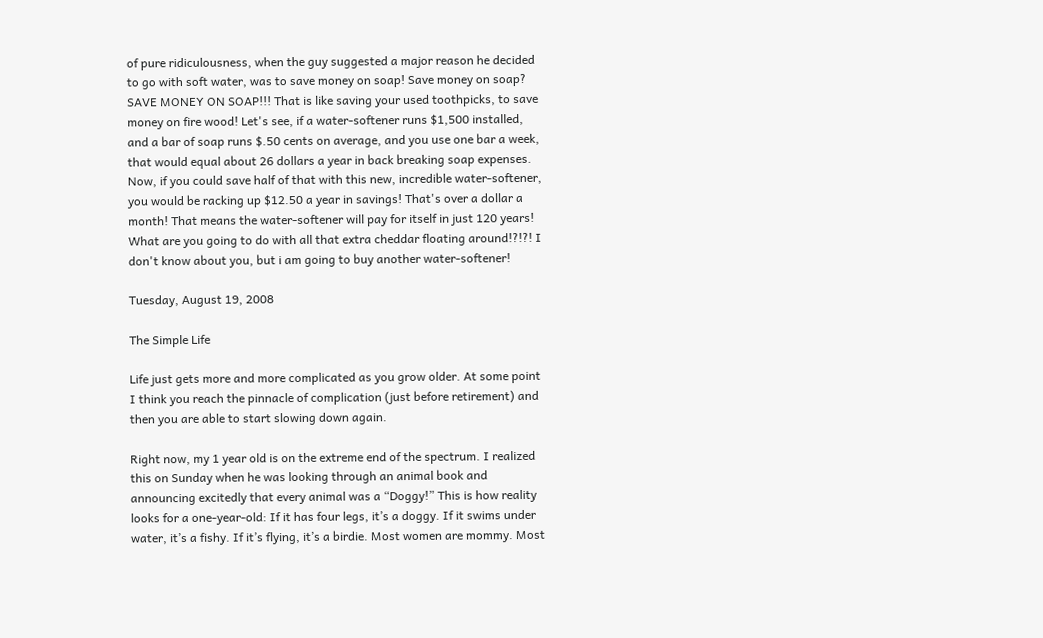of pure ridiculousness, when the guy suggested a major reason he decided to go with soft water, was to save money on soap! Save money on soap? SAVE MONEY ON SOAP!!! That is like saving your used toothpicks, to save money on fire wood! Let's see, if a water-softener runs $1,500 installed, and a bar of soap runs $.50 cents on average, and you use one bar a week, that would equal about 26 dollars a year in back breaking soap expenses. Now, if you could save half of that with this new, incredible water-softener, you would be racking up $12.50 a year in savings! That's over a dollar a month! That means the water-softener will pay for itself in just 120 years! What are you going to do with all that extra cheddar floating around!?!?! I don't know about you, but i am going to buy another water-softener!

Tuesday, August 19, 2008

The Simple Life

Life just gets more and more complicated as you grow older. At some point I think you reach the pinnacle of complication (just before retirement) and then you are able to start slowing down again.

Right now, my 1 year old is on the extreme end of the spectrum. I realized this on Sunday when he was looking through an animal book and announcing excitedly that every animal was a “Doggy!” This is how reality looks for a one-year-old: If it has four legs, it’s a doggy. If it swims under water, it’s a fishy. If it’s flying, it’s a birdie. Most women are mommy. Most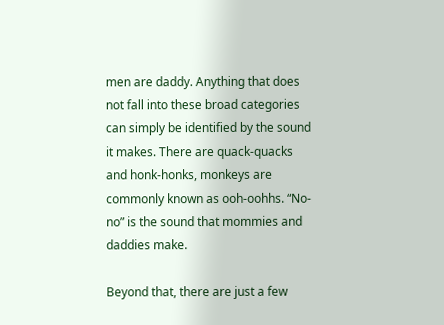men are daddy. Anything that does not fall into these broad categories can simply be identified by the sound it makes. There are quack-quacks and honk-honks, monkeys are commonly known as ooh-oohhs. “No-no” is the sound that mommies and daddies make.

Beyond that, there are just a few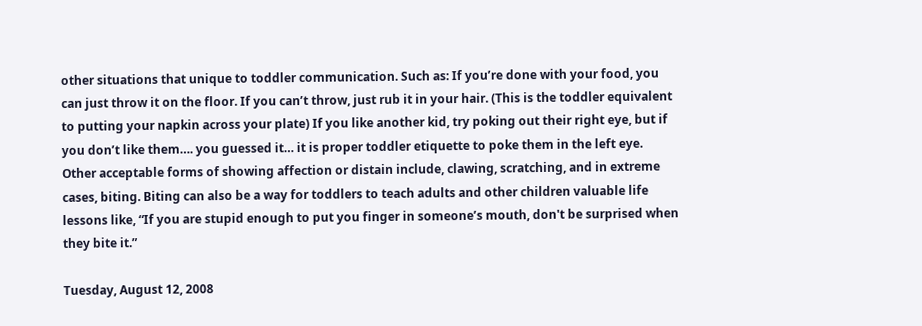other situations that unique to toddler communication. Such as: If you’re done with your food, you can just throw it on the floor. If you can’t throw, just rub it in your hair. (This is the toddler equivalent to putting your napkin across your plate) If you like another kid, try poking out their right eye, but if you don’t like them…. you guessed it… it is proper toddler etiquette to poke them in the left eye. Other acceptable forms of showing affection or distain include, clawing, scratching, and in extreme cases, biting. Biting can also be a way for toddlers to teach adults and other children valuable life lessons like, “If you are stupid enough to put you finger in someone’s mouth, don't be surprised when they bite it.”

Tuesday, August 12, 2008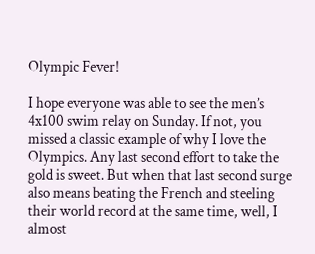Olympic Fever!

I hope everyone was able to see the men’s 4x100 swim relay on Sunday. If not, you missed a classic example of why I love the Olympics. Any last second effort to take the gold is sweet. But when that last second surge also means beating the French and steeling their world record at the same time, well, I almost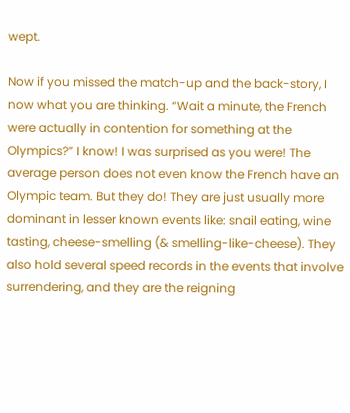wept.

Now if you missed the match-up and the back-story, I now what you are thinking. “Wait a minute, the French were actually in contention for something at the Olympics?” I know! I was surprised as you were! The average person does not even know the French have an Olympic team. But they do! They are just usually more dominant in lesser known events like: snail eating, wine tasting, cheese-smelling (& smelling-like-cheese). They also hold several speed records in the events that involve surrendering, and they are the reigning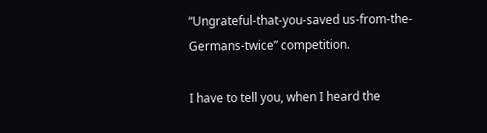“Ungrateful-that-you-saved us-from-the-Germans-twice” competition.

I have to tell you, when I heard the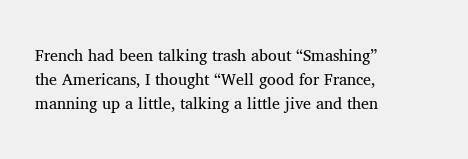French had been talking trash about “Smashing” the Americans, I thought “Well good for France, manning up a little, talking a little jive and then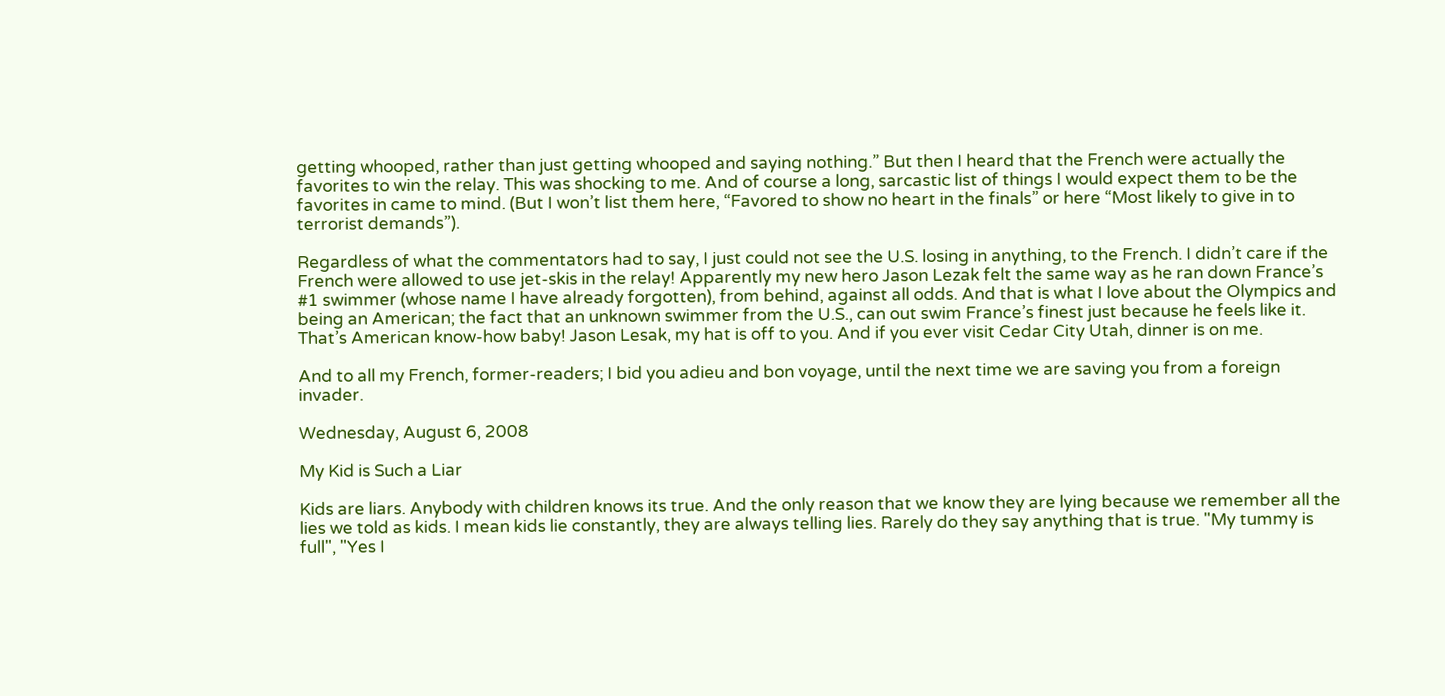getting whooped, rather than just getting whooped and saying nothing.” But then I heard that the French were actually the favorites to win the relay. This was shocking to me. And of course a long, sarcastic list of things I would expect them to be the favorites in came to mind. (But I won’t list them here, “Favored to show no heart in the finals” or here “Most likely to give in to terrorist demands”).

Regardless of what the commentators had to say, I just could not see the U.S. losing in anything, to the French. I didn’t care if the French were allowed to use jet-skis in the relay! Apparently my new hero Jason Lezak felt the same way as he ran down France’s #1 swimmer (whose name I have already forgotten), from behind, against all odds. And that is what I love about the Olympics and being an American; the fact that an unknown swimmer from the U.S., can out swim France’s finest just because he feels like it. That’s American know-how baby! Jason Lesak, my hat is off to you. And if you ever visit Cedar City Utah, dinner is on me.

And to all my French, former-readers; I bid you adieu and bon voyage, until the next time we are saving you from a foreign invader.

Wednesday, August 6, 2008

My Kid is Such a Liar

Kids are liars. Anybody with children knows its true. And the only reason that we know they are lying because we remember all the lies we told as kids. I mean kids lie constantly, they are always telling lies. Rarely do they say anything that is true. "My tummy is full", "Yes I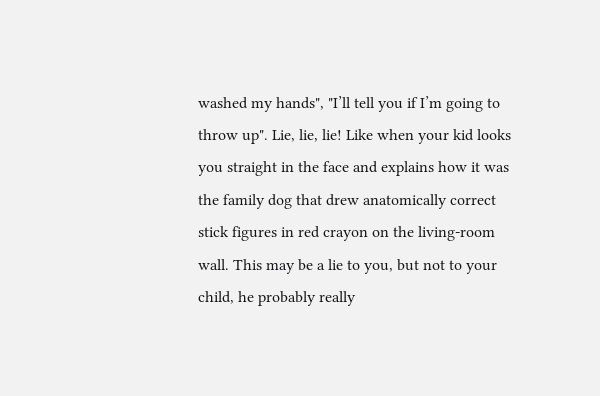washed my hands", "I’ll tell you if I’m going to throw up". Lie, lie, lie! Like when your kid looks you straight in the face and explains how it was the family dog that drew anatomically correct stick figures in red crayon on the living-room wall. This may be a lie to you, but not to your child, he probably really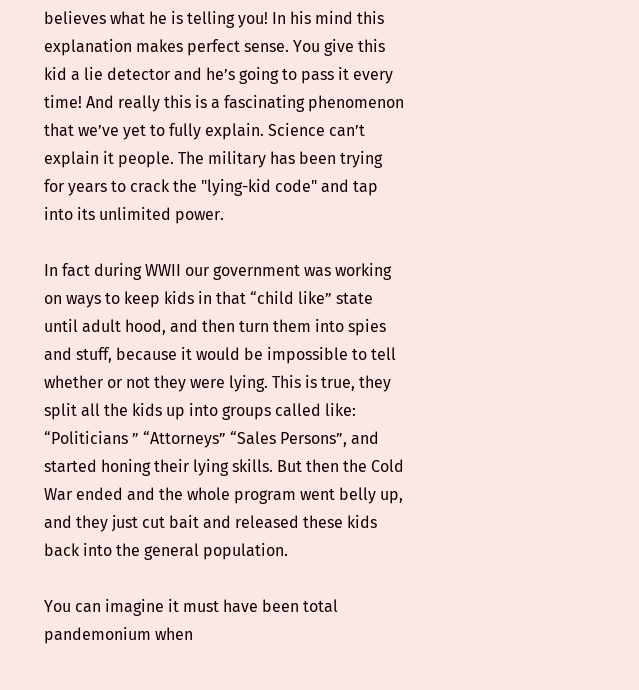believes what he is telling you! In his mind this explanation makes perfect sense. You give this kid a lie detector and he’s going to pass it every time! And really this is a fascinating phenomenon that we’ve yet to fully explain. Science can’t explain it people. The military has been trying for years to crack the "lying-kid code" and tap into its unlimited power.

In fact during WWII our government was working on ways to keep kids in that “child like” state until adult hood, and then turn them into spies and stuff, because it would be impossible to tell whether or not they were lying. This is true, they split all the kids up into groups called like: “Politicians ” “Attorneys” “Sales Persons”, and started honing their lying skills. But then the Cold War ended and the whole program went belly up, and they just cut bait and released these kids back into the general population.

You can imagine it must have been total pandemonium when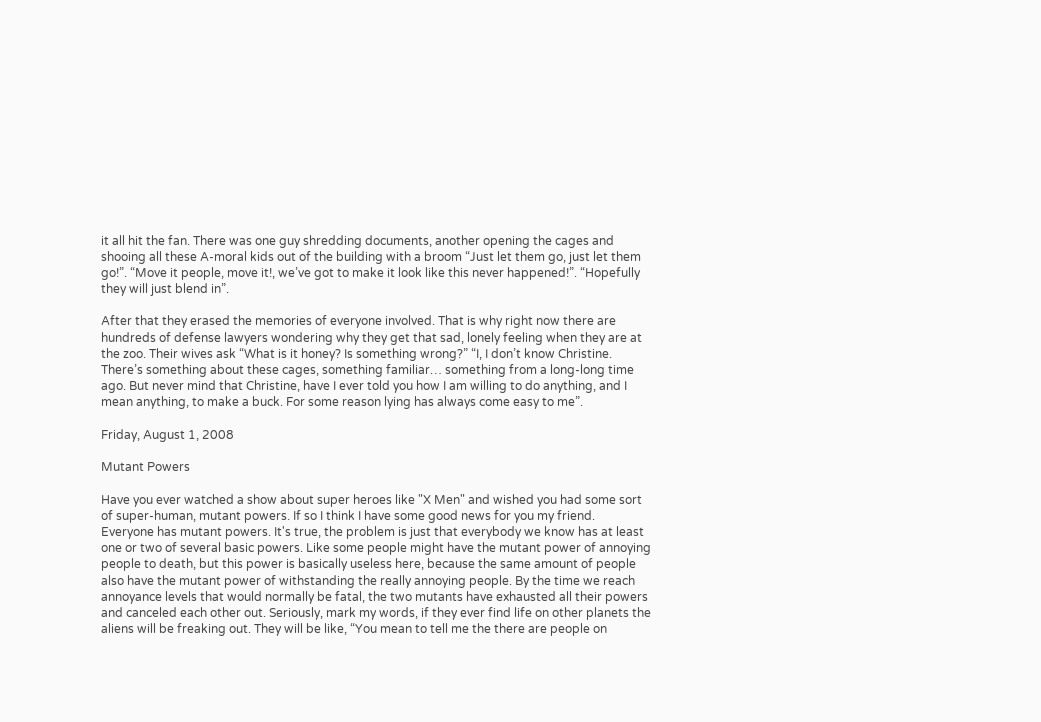it all hit the fan. There was one guy shredding documents, another opening the cages and shooing all these A-moral kids out of the building with a broom “Just let them go, just let them go!”. “Move it people, move it!, we’ve got to make it look like this never happened!”. “Hopefully they will just blend in”.

After that they erased the memories of everyone involved. That is why right now there are hundreds of defense lawyers wondering why they get that sad, lonely feeling when they are at the zoo. Their wives ask “What is it honey? Is something wrong?” “I, I don’t know Christine. There’s something about these cages, something familiar… something from a long-long time ago. But never mind that Christine, have I ever told you how I am willing to do anything, and I mean anything, to make a buck. For some reason lying has always come easy to me”.

Friday, August 1, 2008

Mutant Powers

Have you ever watched a show about super heroes like "X Men" and wished you had some sort of super-human, mutant powers. If so I think I have some good news for you my friend.
Everyone has mutant powers. It's true, the problem is just that everybody we know has at least one or two of several basic powers. Like some people might have the mutant power of annoying people to death, but this power is basically useless here, because the same amount of people also have the mutant power of withstanding the really annoying people. By the time we reach annoyance levels that would normally be fatal, the two mutants have exhausted all their powers and canceled each other out. Seriously, mark my words, if they ever find life on other planets the aliens will be freaking out. They will be like, “You mean to tell me the there are people on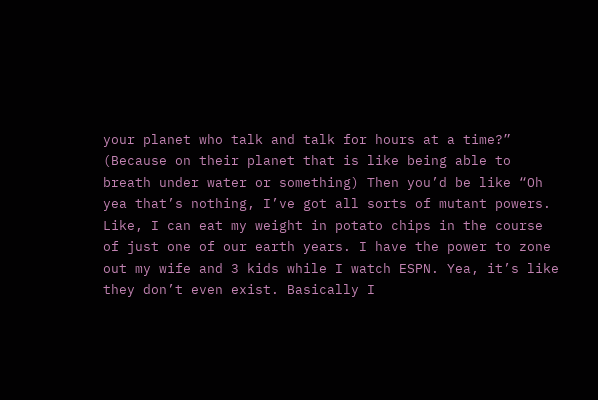your planet who talk and talk for hours at a time?” (Because on their planet that is like being able to breath under water or something) Then you’d be like “Oh yea that’s nothing, I’ve got all sorts of mutant powers. Like, I can eat my weight in potato chips in the course of just one of our earth years. I have the power to zone out my wife and 3 kids while I watch ESPN. Yea, it’s like they don’t even exist. Basically I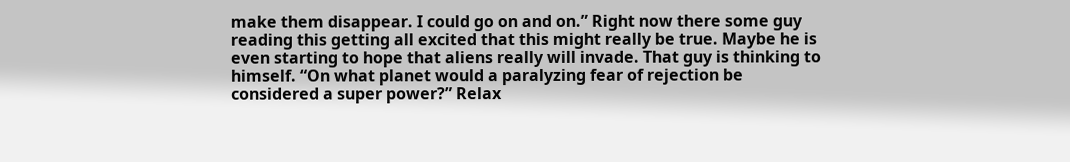make them disappear. I could go on and on.” Right now there some guy reading this getting all excited that this might really be true. Maybe he is even starting to hope that aliens really will invade. That guy is thinking to himself. “On what planet would a paralyzing fear of rejection be considered a super power?” Relax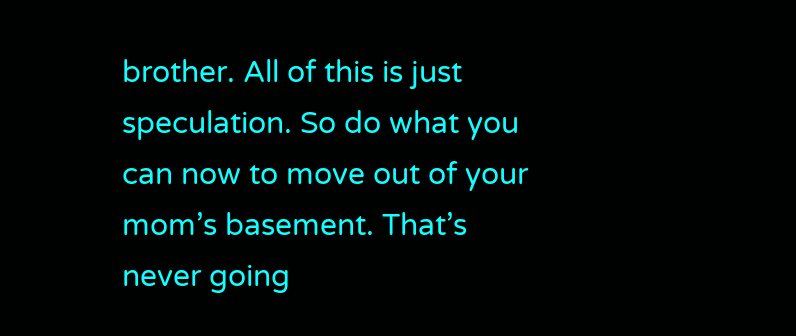brother. All of this is just speculation. So do what you can now to move out of your mom’s basement. That’s never going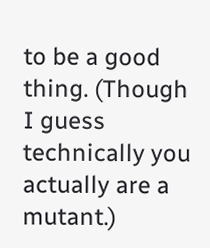to be a good thing. (Though I guess technically you actually are a mutant.)